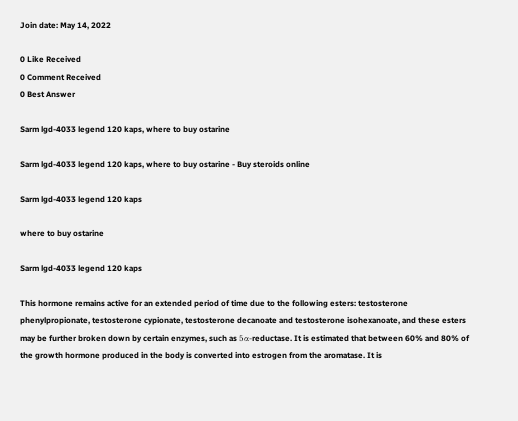Join date: May 14, 2022

0 Like Received
0 Comment Received
0 Best Answer

Sarm lgd-4033 legend 120 kaps, where to buy ostarine

Sarm lgd-4033 legend 120 kaps, where to buy ostarine - Buy steroids online

Sarm lgd-4033 legend 120 kaps

where to buy ostarine

Sarm lgd-4033 legend 120 kaps

This hormone remains active for an extended period of time due to the following esters: testosterone phenylpropionate, testosterone cypionate, testosterone decanoate and testosterone isohexanoate, and these esters may be further broken down by certain enzymes, such as 5α-reductase. It is estimated that between 60% and 80% of the growth hormone produced in the body is converted into estrogen from the aromatase. It is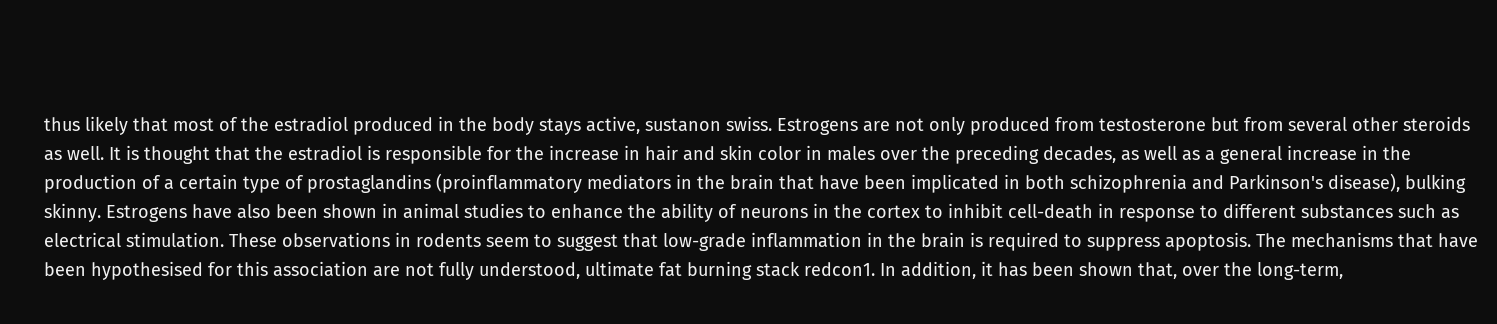thus likely that most of the estradiol produced in the body stays active, sustanon swiss. Estrogens are not only produced from testosterone but from several other steroids as well. It is thought that the estradiol is responsible for the increase in hair and skin color in males over the preceding decades, as well as a general increase in the production of a certain type of prostaglandins (proinflammatory mediators in the brain that have been implicated in both schizophrenia and Parkinson's disease), bulking skinny. Estrogens have also been shown in animal studies to enhance the ability of neurons in the cortex to inhibit cell-death in response to different substances such as electrical stimulation. These observations in rodents seem to suggest that low-grade inflammation in the brain is required to suppress apoptosis. The mechanisms that have been hypothesised for this association are not fully understood, ultimate fat burning stack redcon1. In addition, it has been shown that, over the long-term,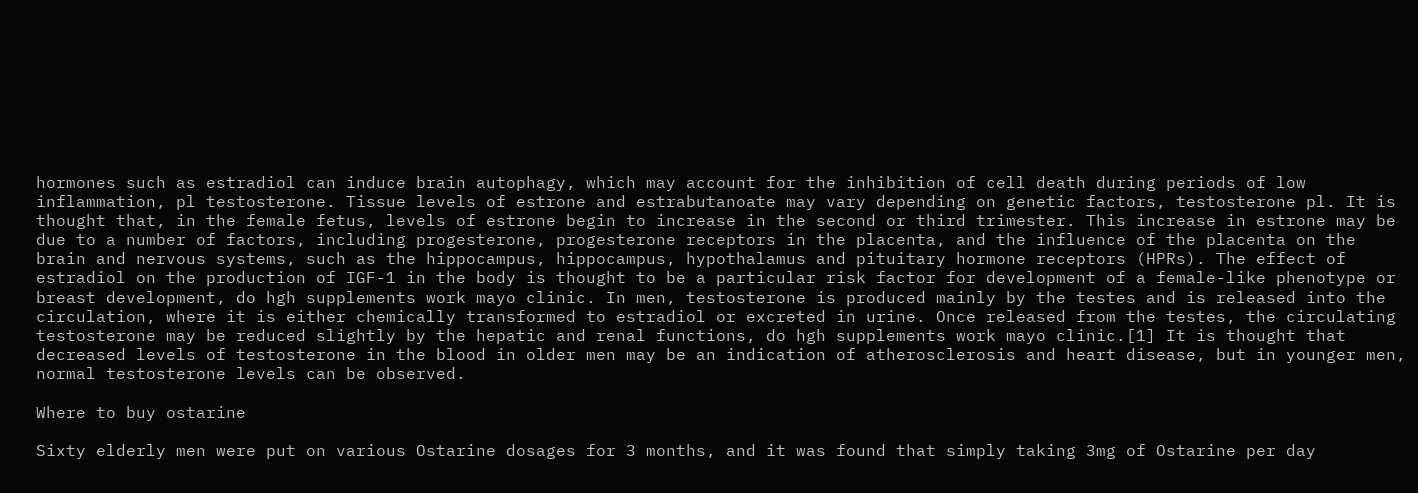hormones such as estradiol can induce brain autophagy, which may account for the inhibition of cell death during periods of low inflammation, pl testosterone. Tissue levels of estrone and estrabutanoate may vary depending on genetic factors, testosterone pl. It is thought that, in the female fetus, levels of estrone begin to increase in the second or third trimester. This increase in estrone may be due to a number of factors, including progesterone, progesterone receptors in the placenta, and the influence of the placenta on the brain and nervous systems, such as the hippocampus, hippocampus, hypothalamus and pituitary hormone receptors (HPRs). The effect of estradiol on the production of IGF-1 in the body is thought to be a particular risk factor for development of a female-like phenotype or breast development, do hgh supplements work mayo clinic. In men, testosterone is produced mainly by the testes and is released into the circulation, where it is either chemically transformed to estradiol or excreted in urine. Once released from the testes, the circulating testosterone may be reduced slightly by the hepatic and renal functions, do hgh supplements work mayo clinic.[1] It is thought that decreased levels of testosterone in the blood in older men may be an indication of atherosclerosis and heart disease, but in younger men, normal testosterone levels can be observed.

Where to buy ostarine

Sixty elderly men were put on various Ostarine dosages for 3 months, and it was found that simply taking 3mg of Ostarine per day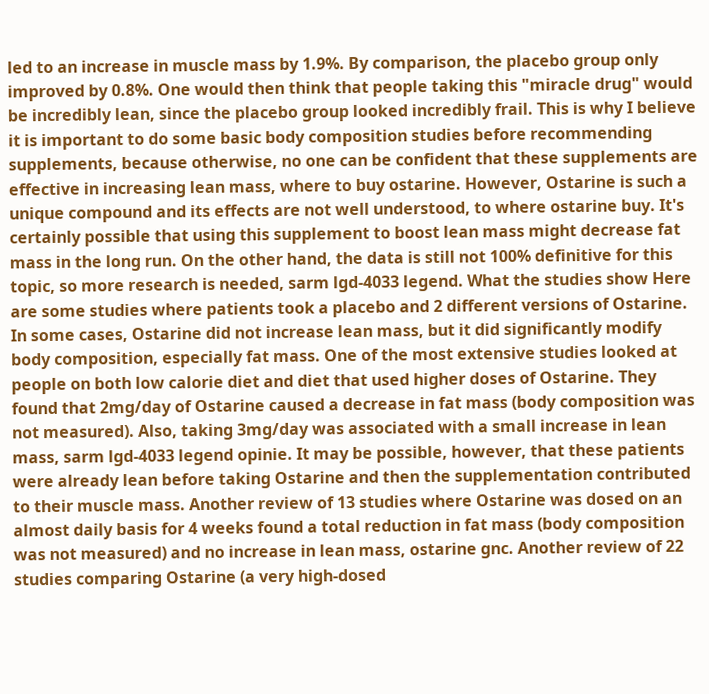led to an increase in muscle mass by 1.9%. By comparison, the placebo group only improved by 0.8%. One would then think that people taking this "miracle drug" would be incredibly lean, since the placebo group looked incredibly frail. This is why I believe it is important to do some basic body composition studies before recommending supplements, because otherwise, no one can be confident that these supplements are effective in increasing lean mass, where to buy ostarine. However, Ostarine is such a unique compound and its effects are not well understood, to where ostarine buy. It's certainly possible that using this supplement to boost lean mass might decrease fat mass in the long run. On the other hand, the data is still not 100% definitive for this topic, so more research is needed, sarm lgd-4033 legend. What the studies show Here are some studies where patients took a placebo and 2 different versions of Ostarine. In some cases, Ostarine did not increase lean mass, but it did significantly modify body composition, especially fat mass. One of the most extensive studies looked at people on both low calorie diet and diet that used higher doses of Ostarine. They found that 2mg/day of Ostarine caused a decrease in fat mass (body composition was not measured). Also, taking 3mg/day was associated with a small increase in lean mass, sarm lgd-4033 legend opinie. It may be possible, however, that these patients were already lean before taking Ostarine and then the supplementation contributed to their muscle mass. Another review of 13 studies where Ostarine was dosed on an almost daily basis for 4 weeks found a total reduction in fat mass (body composition was not measured) and no increase in lean mass, ostarine gnc. Another review of 22 studies comparing Ostarine (a very high-dosed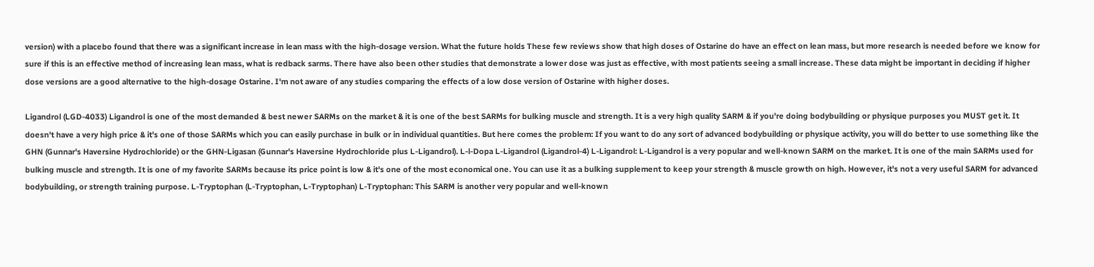version) with a placebo found that there was a significant increase in lean mass with the high-dosage version. What the future holds These few reviews show that high doses of Ostarine do have an effect on lean mass, but more research is needed before we know for sure if this is an effective method of increasing lean mass, what is redback sarms. There have also been other studies that demonstrate a lower dose was just as effective, with most patients seeing a small increase. These data might be important in deciding if higher dose versions are a good alternative to the high-dosage Ostarine. I'm not aware of any studies comparing the effects of a low dose version of Ostarine with higher doses.

Ligandrol (LGD-4033) Ligandrol is one of the most demanded & best newer SARMs on the market & it is one of the best SARMs for bulking muscle and strength. It is a very high quality SARM & if you're doing bodybuilding or physique purposes you MUST get it. It doesn't have a very high price & it's one of those SARMs which you can easily purchase in bulk or in individual quantities. But here comes the problem: If you want to do any sort of advanced bodybuilding or physique activity, you will do better to use something like the GHN (Gunnar's Haversine Hydrochloride) or the GHN-Ligasan (Gunnar's Haversine Hydrochloride plus L-Ligandrol). L-l-Dopa L-Ligandrol (Ligandrol-4) L-Ligandrol: L-Ligandrol is a very popular and well-known SARM on the market. It is one of the main SARMs used for bulking muscle and strength. It is one of my favorite SARMs because its price point is low & it's one of the most economical one. You can use it as a bulking supplement to keep your strength & muscle growth on high. However, it's not a very useful SARM for advanced bodybuilding, or strength training purpose. L-Tryptophan (L-Tryptophan, L-Tryptophan) L-Tryptophan: This SARM is another very popular and well-known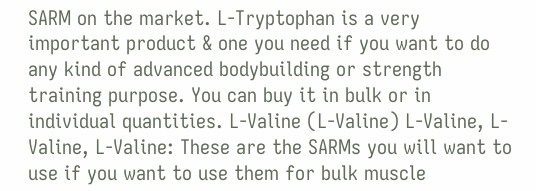SARM on the market. L-Tryptophan is a very important product & one you need if you want to do any kind of advanced bodybuilding or strength training purpose. You can buy it in bulk or in individual quantities. L-Valine (L-Valine) L-Valine, L-Valine, L-Valine: These are the SARMs you will want to use if you want to use them for bulk muscle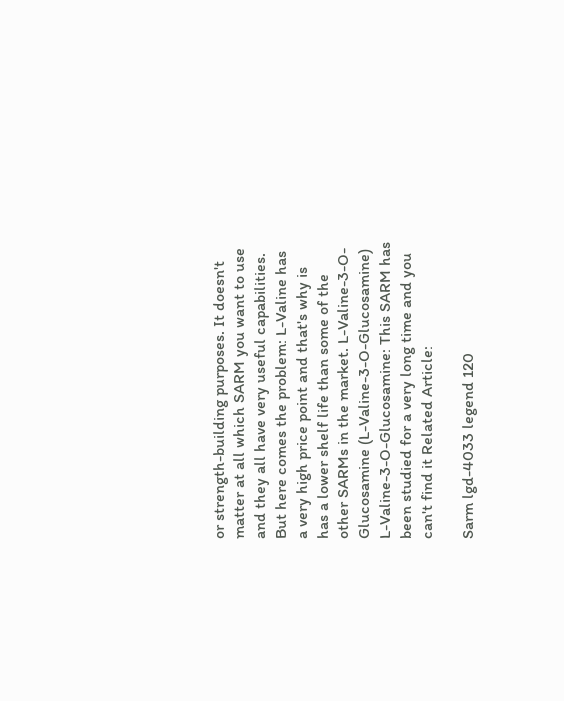or strength-building purposes. It doesn't matter at all which SARM you want to use and they all have very useful capabilities. But here comes the problem: L-Valine has a very high price point and that's why is has a lower shelf life than some of the other SARMs in the market. L-Valine-3-O-Glucosamine (L-Valine-3-O-Glucosamine) L-Valine-3-O-Glucosamine: This SARM has been studied for a very long time and you can't find it Related Article:

Sarm lgd-4033 legend 120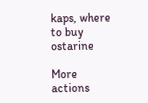kaps, where to buy ostarine

More actions